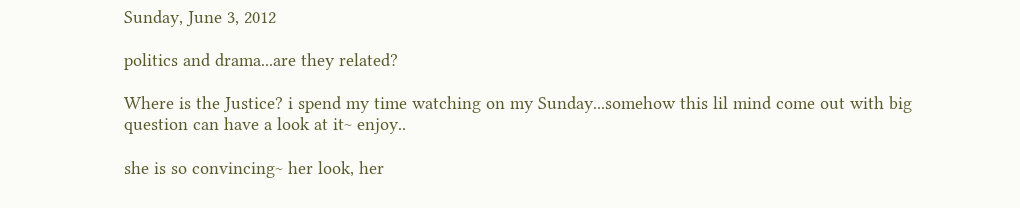Sunday, June 3, 2012

politics and drama...are they related?

Where is the Justice? i spend my time watching on my Sunday...somehow this lil mind come out with big question can have a look at it~ enjoy..

she is so convincing~ her look, her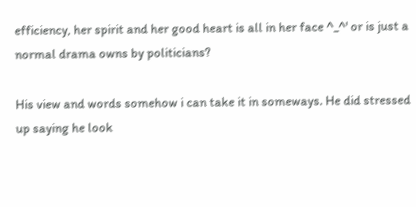efficiency, her spirit and her good heart is all in her face ^_^' or is just a normal drama owns by politicians?

His view and words somehow i can take it in someways. He did stressed up saying he look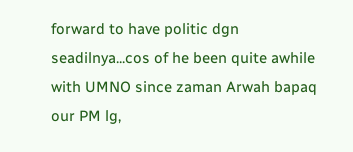forward to have politic dgn seadilnya...cos of he been quite awhile with UMNO since zaman Arwah bapaq our PM lg,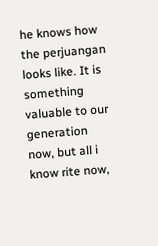he knows how the perjuangan looks like. It is something valuable to our generation now, but all i know rite now,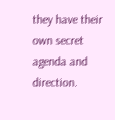they have their own secret agenda and direction.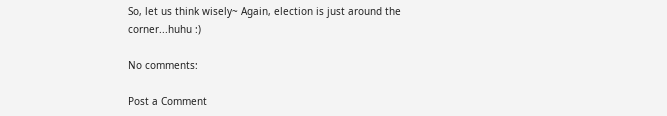So, let us think wisely~ Again, election is just around the corner...huhu :)

No comments:

Post a Comment